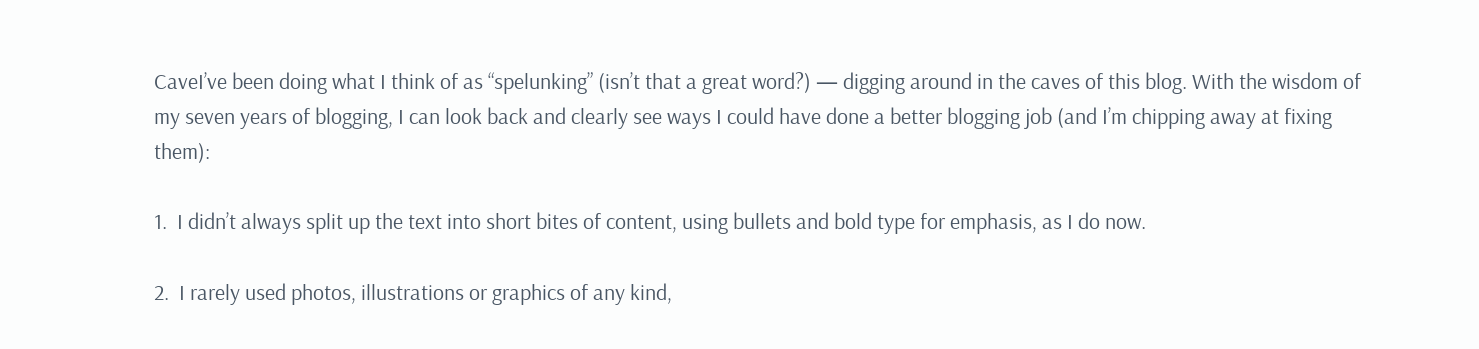CaveI’ve been doing what I think of as “spelunking” (isn’t that a great word?) — digging around in the caves of this blog. With the wisdom of my seven years of blogging, I can look back and clearly see ways I could have done a better blogging job (and I’m chipping away at fixing them):

1.  I didn’t always split up the text into short bites of content, using bullets and bold type for emphasis, as I do now.

2.  I rarely used photos, illustrations or graphics of any kind,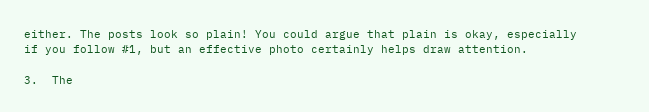either. The posts look so plain! You could argue that plain is okay, especially if you follow #1, but an effective photo certainly helps draw attention.

3.  The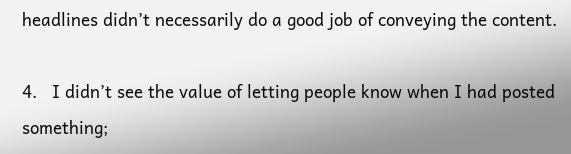headlines didn’t necessarily do a good job of conveying the content.

4.   I didn’t see the value of letting people know when I had posted something;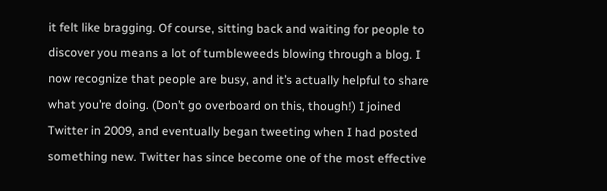it felt like bragging. Of course, sitting back and waiting for people to discover you means a lot of tumbleweeds blowing through a blog. I now recognize that people are busy, and it’s actually helpful to share what you’re doing. (Don’t go overboard on this, though!) I joined Twitter in 2009, and eventually began tweeting when I had posted something new. Twitter has since become one of the most effective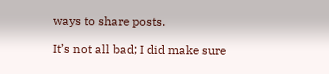ways to share posts.

It’s not all bad; I did make sure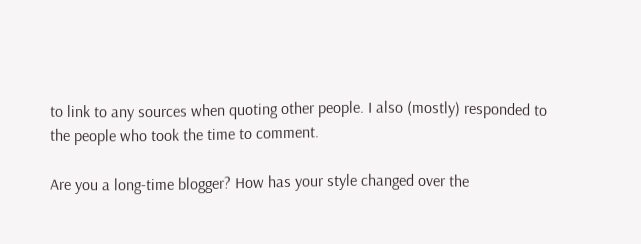to link to any sources when quoting other people. I also (mostly) responded to the people who took the time to comment.

Are you a long-time blogger? How has your style changed over the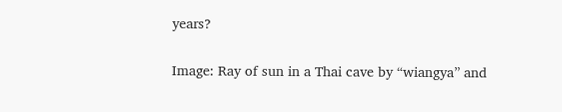years?

Image: Ray of sun in a Thai cave by “wiangya” and